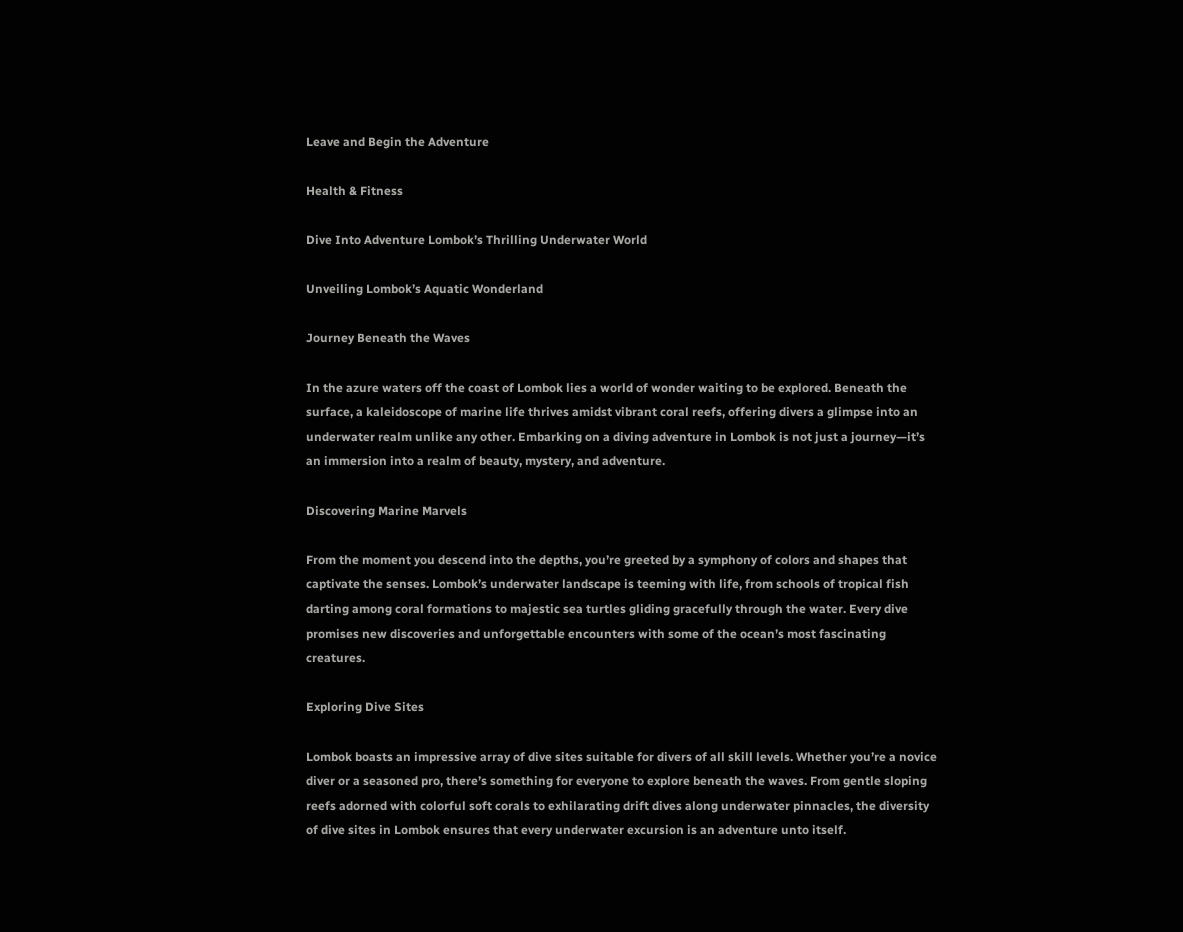Leave and Begin the Adventure

Health & Fitness

Dive Into Adventure Lombok’s Thrilling Underwater World

Unveiling Lombok’s Aquatic Wonderland

Journey Beneath the Waves

In the azure waters off the coast of Lombok lies a world of wonder waiting to be explored. Beneath the surface, a kaleidoscope of marine life thrives amidst vibrant coral reefs, offering divers a glimpse into an underwater realm unlike any other. Embarking on a diving adventure in Lombok is not just a journey—it’s an immersion into a realm of beauty, mystery, and adventure.

Discovering Marine Marvels

From the moment you descend into the depths, you’re greeted by a symphony of colors and shapes that captivate the senses. Lombok’s underwater landscape is teeming with life, from schools of tropical fish darting among coral formations to majestic sea turtles gliding gracefully through the water. Every dive promises new discoveries and unforgettable encounters with some of the ocean’s most fascinating creatures.

Exploring Dive Sites

Lombok boasts an impressive array of dive sites suitable for divers of all skill levels. Whether you’re a novice diver or a seasoned pro, there’s something for everyone to explore beneath the waves. From gentle sloping reefs adorned with colorful soft corals to exhilarating drift dives along underwater pinnacles, the diversity of dive sites in Lombok ensures that every underwater excursion is an adventure unto itself.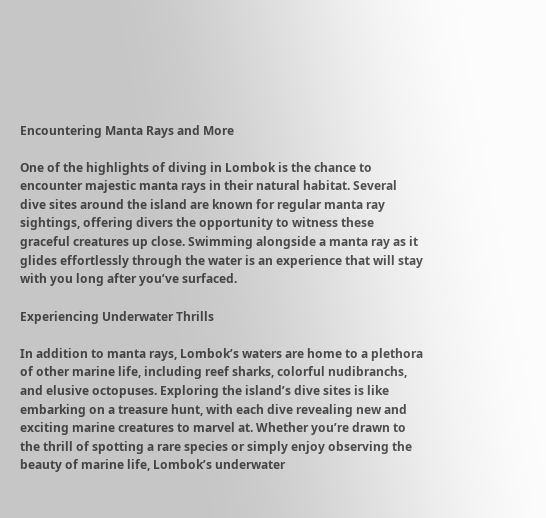Encountering Manta Rays and More

One of the highlights of diving in Lombok is the chance to encounter majestic manta rays in their natural habitat. Several dive sites around the island are known for regular manta ray sightings, offering divers the opportunity to witness these graceful creatures up close. Swimming alongside a manta ray as it glides effortlessly through the water is an experience that will stay with you long after you’ve surfaced.

Experiencing Underwater Thrills

In addition to manta rays, Lombok’s waters are home to a plethora of other marine life, including reef sharks, colorful nudibranchs, and elusive octopuses. Exploring the island’s dive sites is like embarking on a treasure hunt, with each dive revealing new and exciting marine creatures to marvel at. Whether you’re drawn to the thrill of spotting a rare species or simply enjoy observing the beauty of marine life, Lombok’s underwater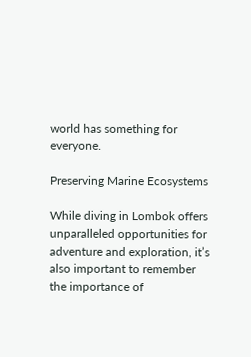world has something for everyone.

Preserving Marine Ecosystems

While diving in Lombok offers unparalleled opportunities for adventure and exploration, it’s also important to remember the importance of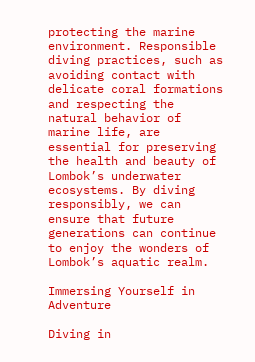protecting the marine environment. Responsible diving practices, such as avoiding contact with delicate coral formations and respecting the natural behavior of marine life, are essential for preserving the health and beauty of Lombok’s underwater ecosystems. By diving responsibly, we can ensure that future generations can continue to enjoy the wonders of Lombok’s aquatic realm.

Immersing Yourself in Adventure

Diving in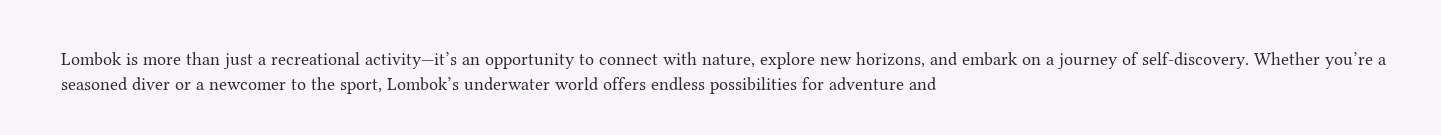Lombok is more than just a recreational activity—it’s an opportunity to connect with nature, explore new horizons, and embark on a journey of self-discovery. Whether you’re a seasoned diver or a newcomer to the sport, Lombok’s underwater world offers endless possibilities for adventure and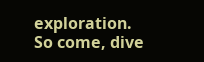exploration. So come, dive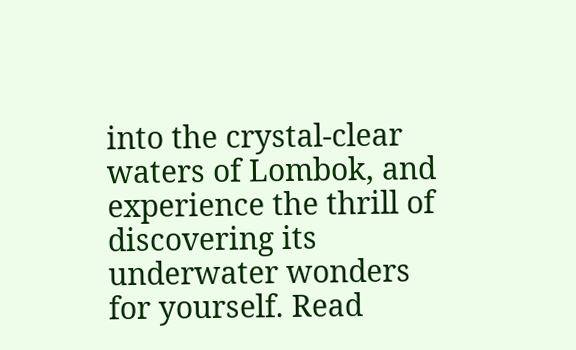into the crystal-clear waters of Lombok, and experience the thrill of discovering its underwater wonders for yourself. Read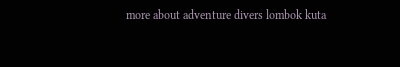more about adventure divers lombok kuta